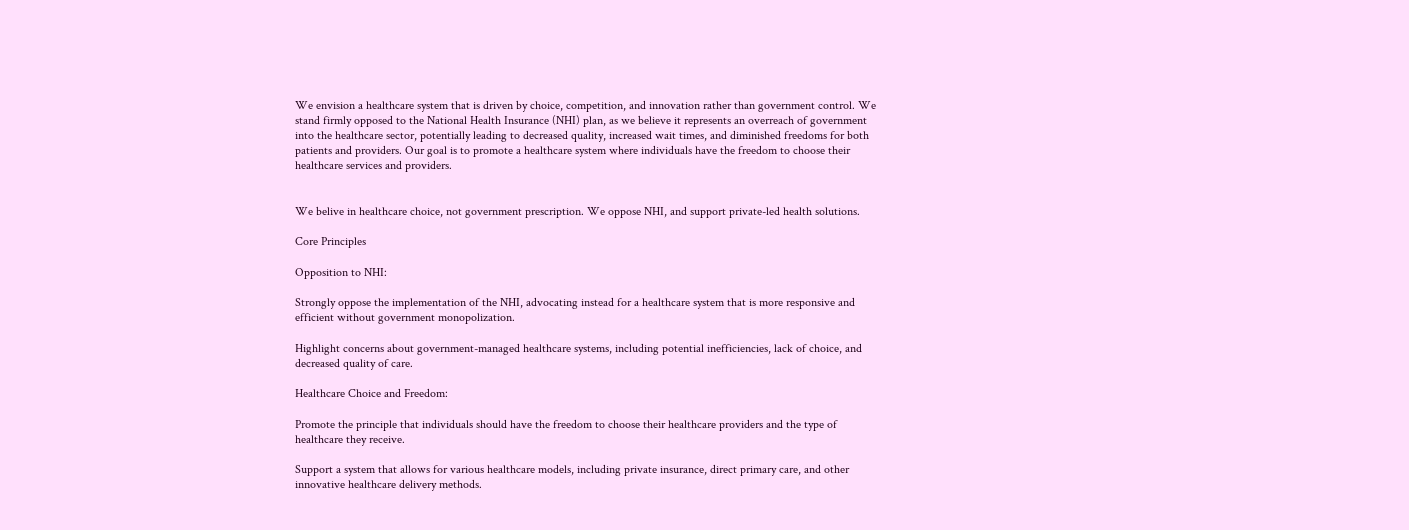We envision a healthcare system that is driven by choice, competition, and innovation rather than government control. We stand firmly opposed to the National Health Insurance (NHI) plan, as we believe it represents an overreach of government into the healthcare sector, potentially leading to decreased quality, increased wait times, and diminished freedoms for both patients and providers. Our goal is to promote a healthcare system where individuals have the freedom to choose their healthcare services and providers.


We belive in healthcare choice, not government prescription. We oppose NHI, and support private-led health solutions.

Core Principles

Opposition to NHI:

Strongly oppose the implementation of the NHI, advocating instead for a healthcare system that is more responsive and efficient without government monopolization.

Highlight concerns about government-managed healthcare systems, including potential inefficiencies, lack of choice, and decreased quality of care.

Healthcare Choice and Freedom:

Promote the principle that individuals should have the freedom to choose their healthcare providers and the type of healthcare they receive.

Support a system that allows for various healthcare models, including private insurance, direct primary care, and other innovative healthcare delivery methods.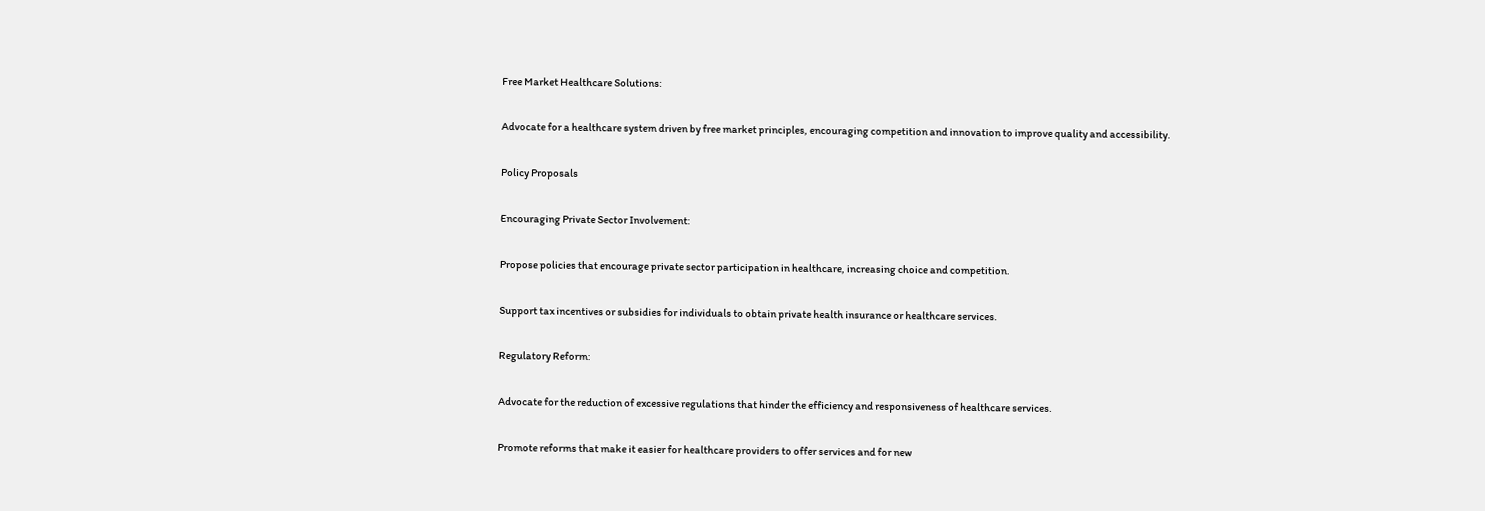Free Market Healthcare Solutions:

Advocate for a healthcare system driven by free market principles, encouraging competition and innovation to improve quality and accessibility.

Policy Proposals

Encouraging Private Sector Involvement:

Propose policies that encourage private sector participation in healthcare, increasing choice and competition.

Support tax incentives or subsidies for individuals to obtain private health insurance or healthcare services.

Regulatory Reform:

Advocate for the reduction of excessive regulations that hinder the efficiency and responsiveness of healthcare services.

Promote reforms that make it easier for healthcare providers to offer services and for new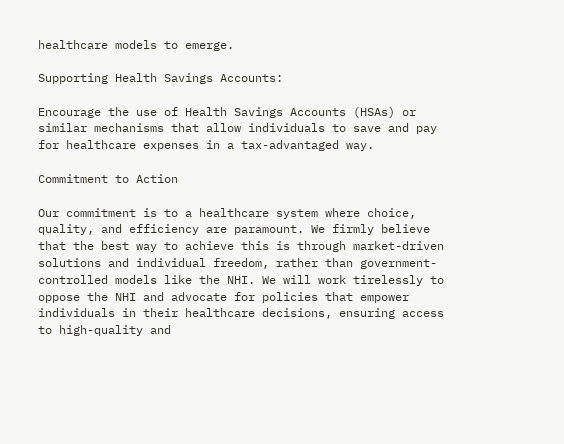healthcare models to emerge.

Supporting Health Savings Accounts:

Encourage the use of Health Savings Accounts (HSAs) or similar mechanisms that allow individuals to save and pay for healthcare expenses in a tax-advantaged way.

Commitment to Action

Our commitment is to a healthcare system where choice, quality, and efficiency are paramount. We firmly believe that the best way to achieve this is through market-driven solutions and individual freedom, rather than government-controlled models like the NHI. We will work tirelessly to oppose the NHI and advocate for policies that empower individuals in their healthcare decisions, ensuring access to high-quality and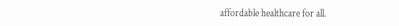affordable healthcare for all.